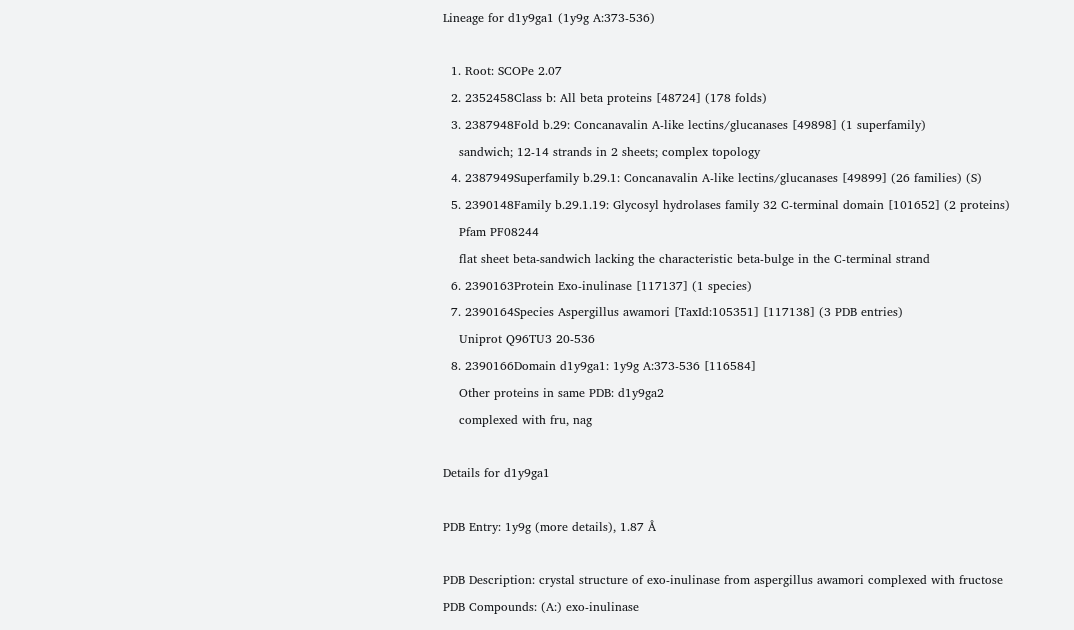Lineage for d1y9ga1 (1y9g A:373-536)

  1. Root: SCOPe 2.07
  2. 2352458Class b: All beta proteins [48724] (178 folds)
  3. 2387948Fold b.29: Concanavalin A-like lectins/glucanases [49898] (1 superfamily)
    sandwich; 12-14 strands in 2 sheets; complex topology
  4. 2387949Superfamily b.29.1: Concanavalin A-like lectins/glucanases [49899] (26 families) (S)
  5. 2390148Family b.29.1.19: Glycosyl hydrolases family 32 C-terminal domain [101652] (2 proteins)
    Pfam PF08244
    flat sheet beta-sandwich lacking the characteristic beta-bulge in the C-terminal strand
  6. 2390163Protein Exo-inulinase [117137] (1 species)
  7. 2390164Species Aspergillus awamori [TaxId:105351] [117138] (3 PDB entries)
    Uniprot Q96TU3 20-536
  8. 2390166Domain d1y9ga1: 1y9g A:373-536 [116584]
    Other proteins in same PDB: d1y9ga2
    complexed with fru, nag

Details for d1y9ga1

PDB Entry: 1y9g (more details), 1.87 Å

PDB Description: crystal structure of exo-inulinase from aspergillus awamori complexed with fructose
PDB Compounds: (A:) exo-inulinase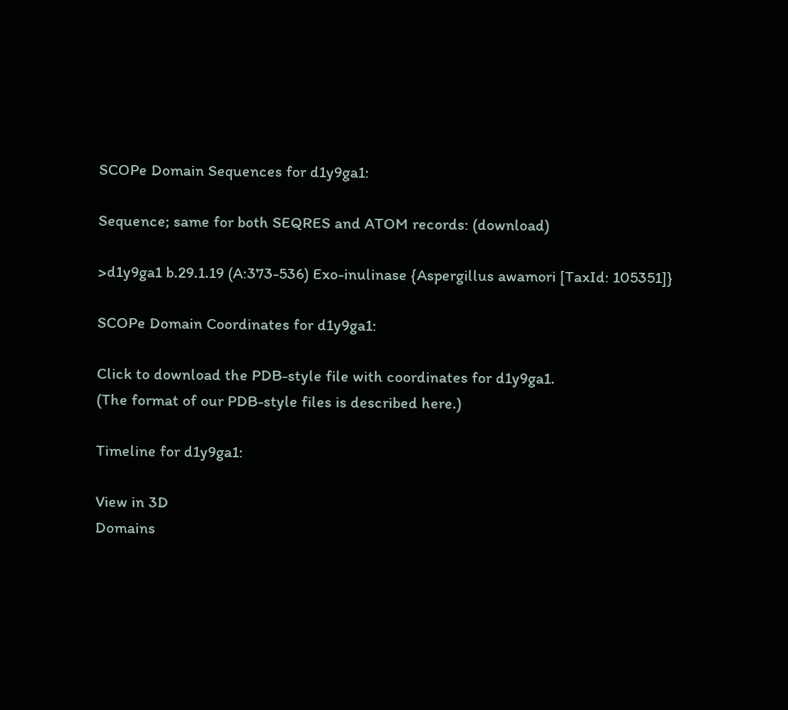SCOPe Domain Sequences for d1y9ga1:

Sequence; same for both SEQRES and ATOM records: (download)

>d1y9ga1 b.29.1.19 (A:373-536) Exo-inulinase {Aspergillus awamori [TaxId: 105351]}

SCOPe Domain Coordinates for d1y9ga1:

Click to download the PDB-style file with coordinates for d1y9ga1.
(The format of our PDB-style files is described here.)

Timeline for d1y9ga1:

View in 3D
Domains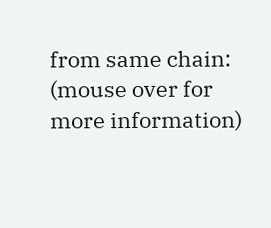from same chain:
(mouse over for more information)